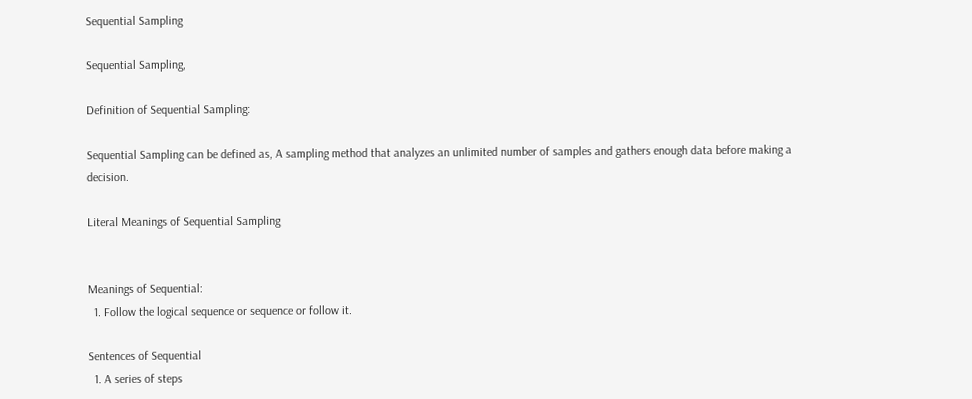Sequential Sampling

Sequential Sampling,

Definition of Sequential Sampling:

Sequential Sampling can be defined as, A sampling method that analyzes an unlimited number of samples and gathers enough data before making a decision.

Literal Meanings of Sequential Sampling


Meanings of Sequential:
  1. Follow the logical sequence or sequence or follow it.

Sentences of Sequential
  1. A series of steps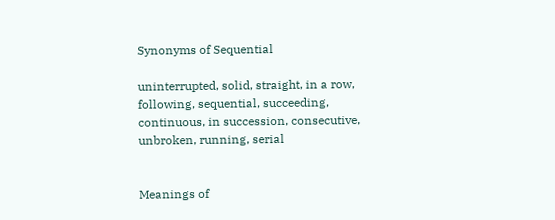Synonyms of Sequential

uninterrupted, solid, straight, in a row, following, sequential, succeeding, continuous, in succession, consecutive, unbroken, running, serial


Meanings of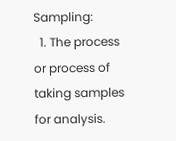Sampling:
  1. The process or process of taking samples for analysis.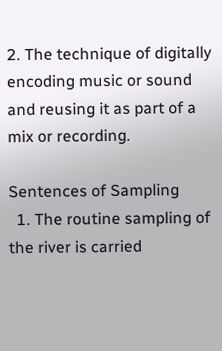2. The technique of digitally encoding music or sound and reusing it as part of a mix or recording.

Sentences of Sampling
  1. The routine sampling of the river is carried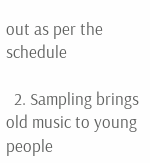out as per the schedule

  2. Sampling brings old music to young people